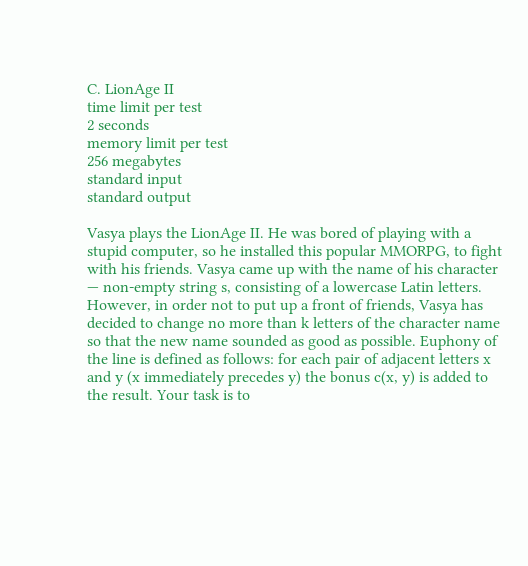C. LionAge II
time limit per test
2 seconds
memory limit per test
256 megabytes
standard input
standard output

Vasya plays the LionAge II. He was bored of playing with a stupid computer, so he installed this popular MMORPG, to fight with his friends. Vasya came up with the name of his character — non-empty string s, consisting of a lowercase Latin letters. However, in order not to put up a front of friends, Vasya has decided to change no more than k letters of the character name so that the new name sounded as good as possible. Euphony of the line is defined as follows: for each pair of adjacent letters x and y (x immediately precedes y) the bonus c(x, y) is added to the result. Your task is to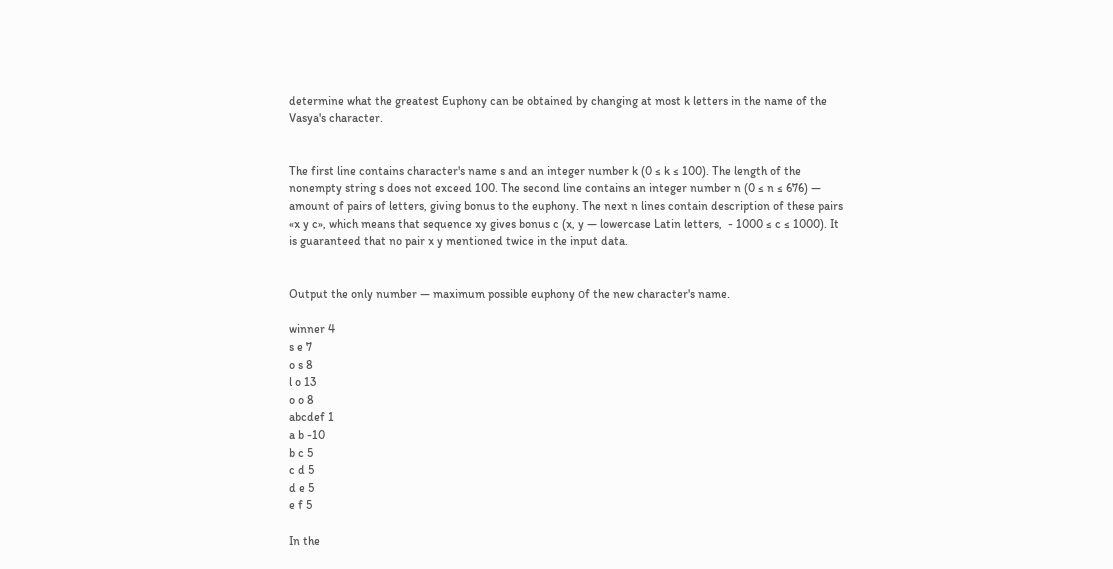determine what the greatest Euphony can be obtained by changing at most k letters in the name of the Vasya's character.


The first line contains character's name s and an integer number k (0 ≤ k ≤ 100). The length of the nonempty string s does not exceed 100. The second line contains an integer number n (0 ≤ n ≤ 676) — amount of pairs of letters, giving bonus to the euphony. The next n lines contain description of these pairs «x y c», which means that sequence xy gives bonus c (x, y — lowercase Latin letters,  - 1000 ≤ c ≤ 1000). It is guaranteed that no pair x y mentioned twice in the input data.


Output the only number — maximum possible euphony оf the new character's name.

winner 4
s e 7
o s 8
l o 13
o o 8
abcdef 1
a b -10
b c 5
c d 5
d e 5
e f 5

In the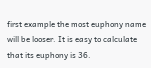first example the most euphony name will be looser. It is easy to calculate that its euphony is 36.